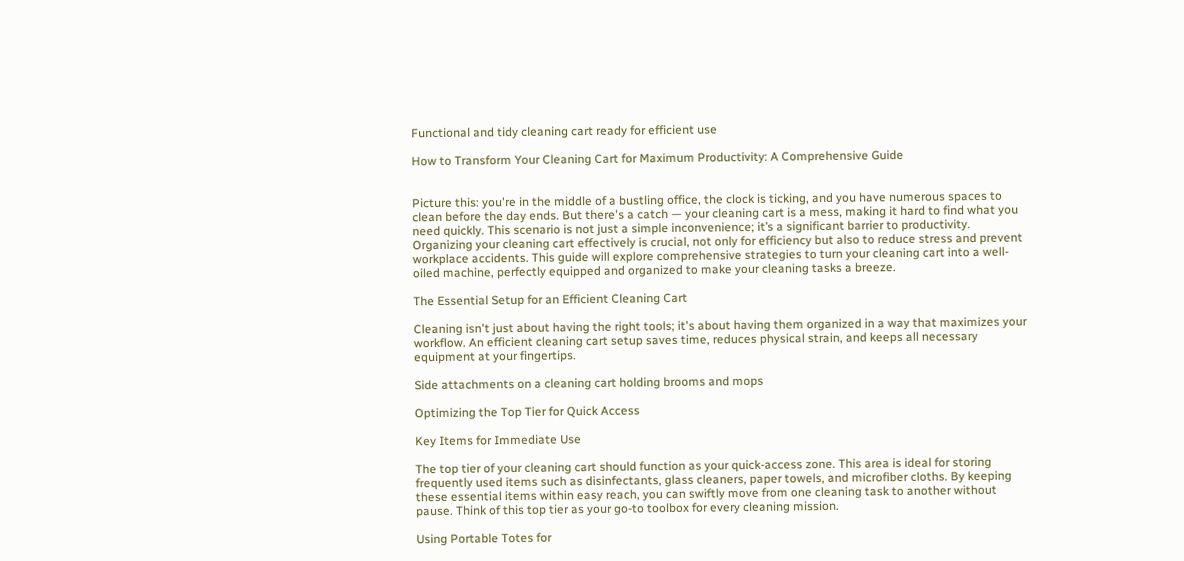Functional and tidy cleaning cart ready for efficient use

How to Transform Your Cleaning Cart for Maximum Productivity: A Comprehensive Guide


Picture this: you're in the middle of a bustling office, the clock is ticking, and you have numerous spaces to clean before the day ends. But there's a catch — your cleaning cart is a mess, making it hard to find what you need quickly. This scenario is not just a simple inconvenience; it’s a significant barrier to productivity. Organizing your cleaning cart effectively is crucial, not only for efficiency but also to reduce stress and prevent workplace accidents. This guide will explore comprehensive strategies to turn your cleaning cart into a well-oiled machine, perfectly equipped and organized to make your cleaning tasks a breeze.

The Essential Setup for an Efficient Cleaning Cart

Cleaning isn't just about having the right tools; it's about having them organized in a way that maximizes your workflow. An efficient cleaning cart setup saves time, reduces physical strain, and keeps all necessary equipment at your fingertips.

Side attachments on a cleaning cart holding brooms and mops

Optimizing the Top Tier for Quick Access

Key Items for Immediate Use

The top tier of your cleaning cart should function as your quick-access zone. This area is ideal for storing frequently used items such as disinfectants, glass cleaners, paper towels, and microfiber cloths. By keeping these essential items within easy reach, you can swiftly move from one cleaning task to another without pause. Think of this top tier as your go-to toolbox for every cleaning mission.

Using Portable Totes for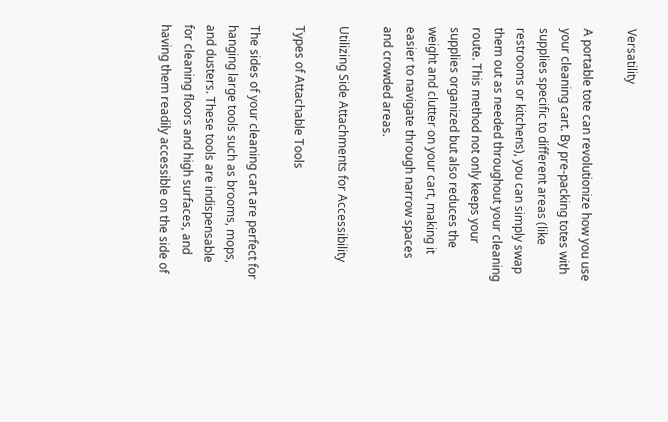Versatility

A portable tote can revolutionize how you use your cleaning cart. By pre-packing totes with supplies specific to different areas (like restrooms or kitchens), you can simply swap them out as needed throughout your cleaning route. This method not only keeps your supplies organized but also reduces the weight and clutter on your cart, making it easier to navigate through narrow spaces and crowded areas.

Utilizing Side Attachments for Accessibility

Types of Attachable Tools

The sides of your cleaning cart are perfect for hanging large tools such as brooms, mops, and dusters. These tools are indispensable for cleaning floors and high surfaces, and having them readily accessible on the side of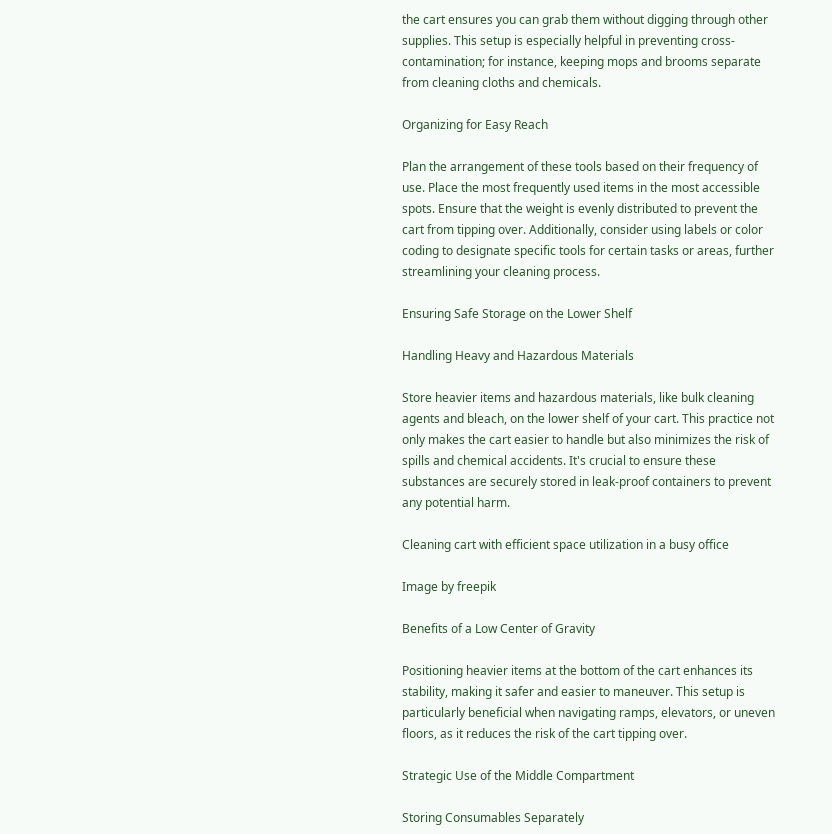the cart ensures you can grab them without digging through other supplies. This setup is especially helpful in preventing cross-contamination; for instance, keeping mops and brooms separate from cleaning cloths and chemicals.

Organizing for Easy Reach

Plan the arrangement of these tools based on their frequency of use. Place the most frequently used items in the most accessible spots. Ensure that the weight is evenly distributed to prevent the cart from tipping over. Additionally, consider using labels or color coding to designate specific tools for certain tasks or areas, further streamlining your cleaning process.

Ensuring Safe Storage on the Lower Shelf

Handling Heavy and Hazardous Materials

Store heavier items and hazardous materials, like bulk cleaning agents and bleach, on the lower shelf of your cart. This practice not only makes the cart easier to handle but also minimizes the risk of spills and chemical accidents. It's crucial to ensure these substances are securely stored in leak-proof containers to prevent any potential harm.

Cleaning cart with efficient space utilization in a busy office

Image by freepik

Benefits of a Low Center of Gravity

Positioning heavier items at the bottom of the cart enhances its stability, making it safer and easier to maneuver. This setup is particularly beneficial when navigating ramps, elevators, or uneven floors, as it reduces the risk of the cart tipping over.

Strategic Use of the Middle Compartment

Storing Consumables Separately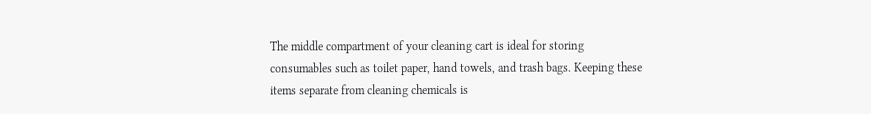The middle compartment of your cleaning cart is ideal for storing consumables such as toilet paper, hand towels, and trash bags. Keeping these items separate from cleaning chemicals is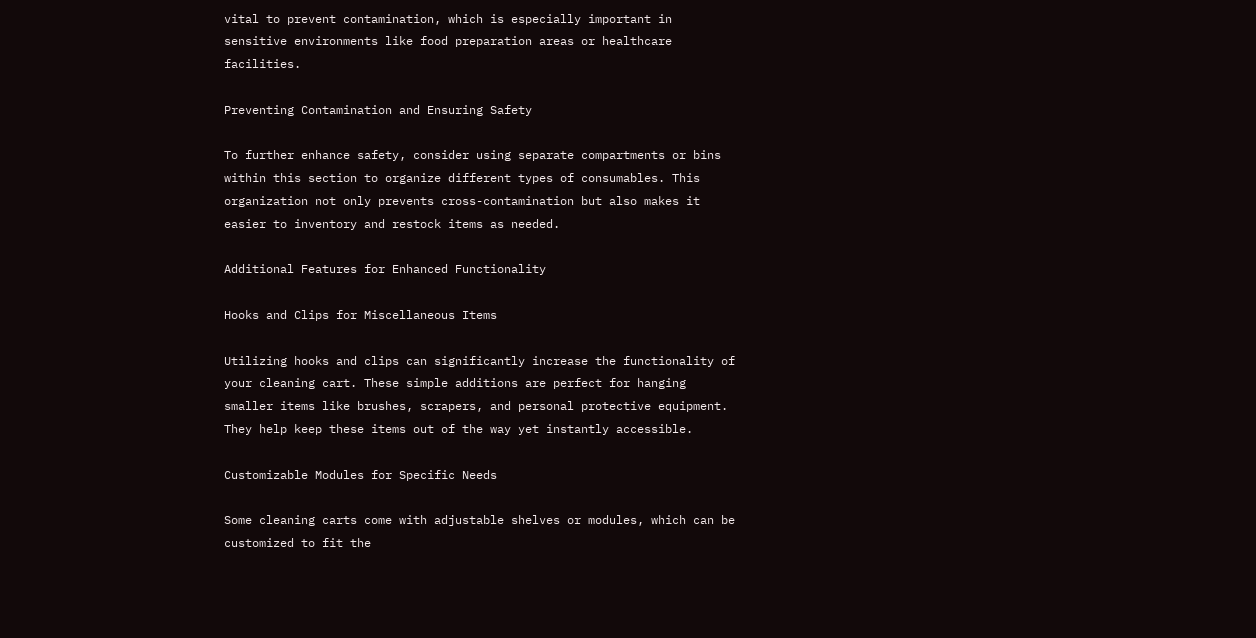vital to prevent contamination, which is especially important in sensitive environments like food preparation areas or healthcare facilities.

Preventing Contamination and Ensuring Safety

To further enhance safety, consider using separate compartments or bins within this section to organize different types of consumables. This organization not only prevents cross-contamination but also makes it easier to inventory and restock items as needed.

Additional Features for Enhanced Functionality

Hooks and Clips for Miscellaneous Items

Utilizing hooks and clips can significantly increase the functionality of your cleaning cart. These simple additions are perfect for hanging smaller items like brushes, scrapers, and personal protective equipment. They help keep these items out of the way yet instantly accessible.

Customizable Modules for Specific Needs

Some cleaning carts come with adjustable shelves or modules, which can be customized to fit the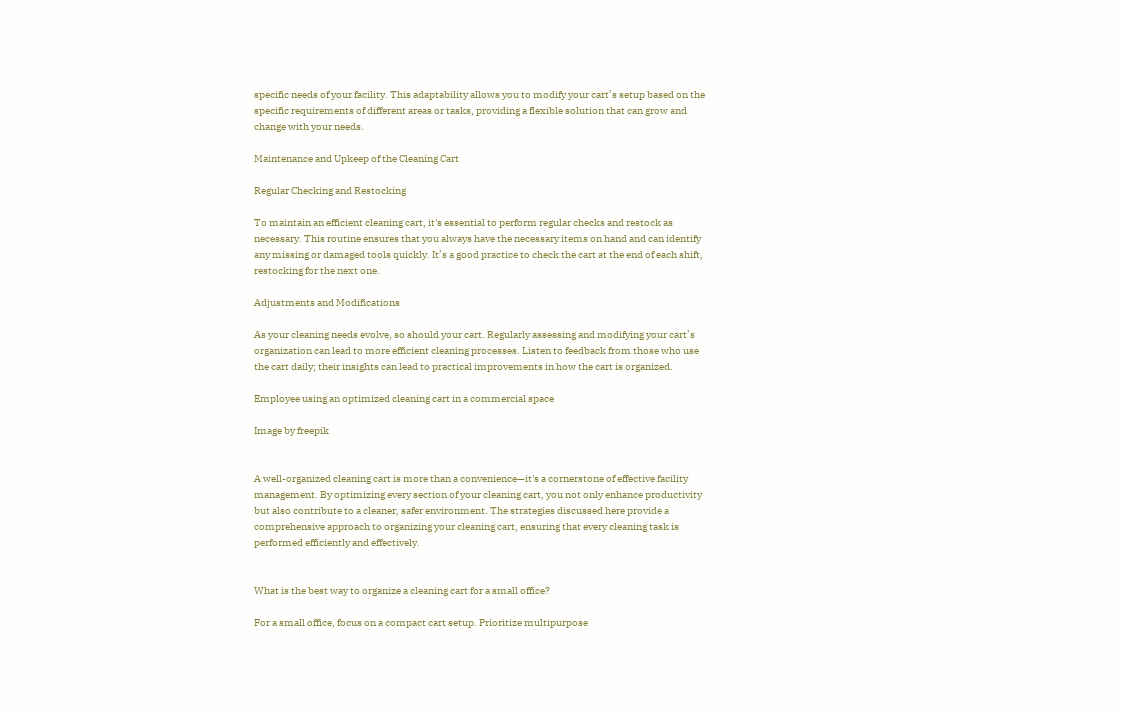specific needs of your facility. This adaptability allows you to modify your cart’s setup based on the specific requirements of different areas or tasks, providing a flexible solution that can grow and change with your needs.

Maintenance and Upkeep of the Cleaning Cart

Regular Checking and Restocking

To maintain an efficient cleaning cart, it's essential to perform regular checks and restock as necessary. This routine ensures that you always have the necessary items on hand and can identify any missing or damaged tools quickly. It’s a good practice to check the cart at the end of each shift, restocking for the next one.

Adjustments and Modifications

As your cleaning needs evolve, so should your cart. Regularly assessing and modifying your cart’s organization can lead to more efficient cleaning processes. Listen to feedback from those who use the cart daily; their insights can lead to practical improvements in how the cart is organized.

Employee using an optimized cleaning cart in a commercial space

Image by freepik


A well-organized cleaning cart is more than a convenience—it's a cornerstone of effective facility management. By optimizing every section of your cleaning cart, you not only enhance productivity but also contribute to a cleaner, safer environment. The strategies discussed here provide a comprehensive approach to organizing your cleaning cart, ensuring that every cleaning task is performed efficiently and effectively.


What is the best way to organize a cleaning cart for a small office?

For a small office, focus on a compact cart setup. Prioritize multipurpose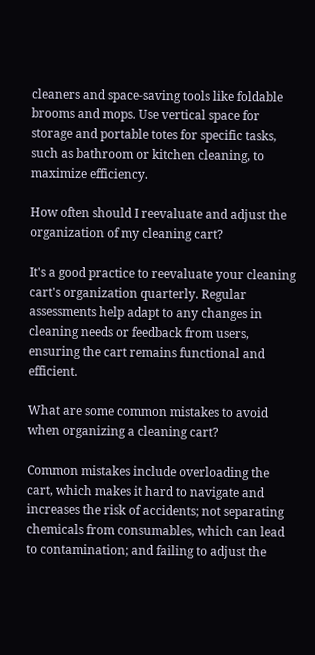cleaners and space-saving tools like foldable brooms and mops. Use vertical space for storage and portable totes for specific tasks, such as bathroom or kitchen cleaning, to maximize efficiency.

How often should I reevaluate and adjust the organization of my cleaning cart?

It's a good practice to reevaluate your cleaning cart's organization quarterly. Regular assessments help adapt to any changes in cleaning needs or feedback from users, ensuring the cart remains functional and efficient.

What are some common mistakes to avoid when organizing a cleaning cart?

Common mistakes include overloading the cart, which makes it hard to navigate and increases the risk of accidents; not separating chemicals from consumables, which can lead to contamination; and failing to adjust the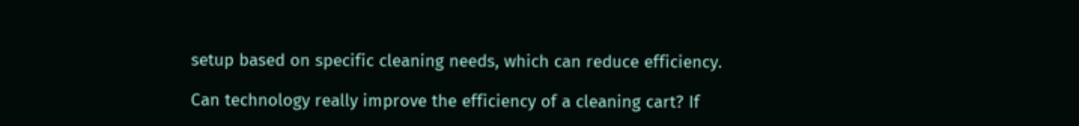setup based on specific cleaning needs, which can reduce efficiency.

Can technology really improve the efficiency of a cleaning cart? If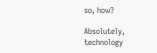so, how?

Absolutely, technology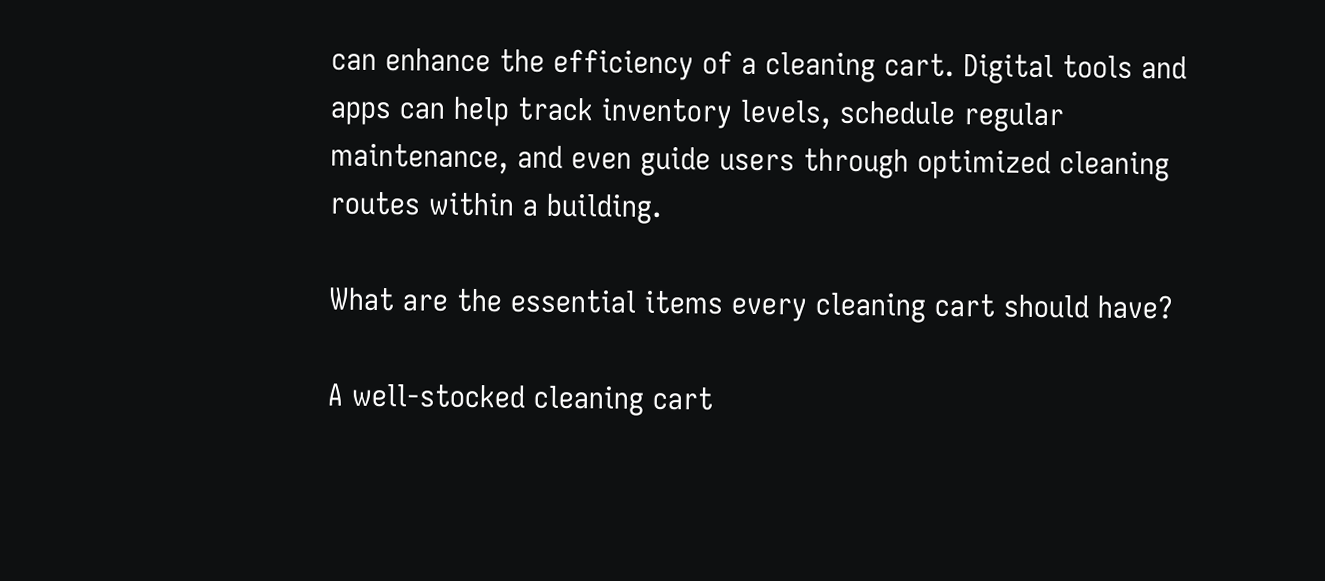can enhance the efficiency of a cleaning cart. Digital tools and apps can help track inventory levels, schedule regular maintenance, and even guide users through optimized cleaning routes within a building.

What are the essential items every cleaning cart should have?

A well-stocked cleaning cart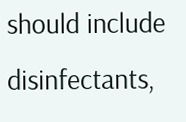should include disinfectants,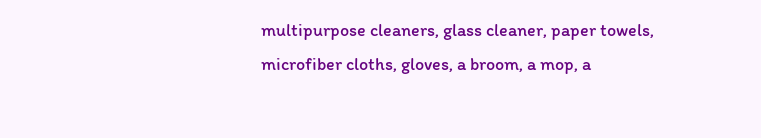multipurpose cleaners, glass cleaner, paper towels, microfiber cloths, gloves, a broom, a mop, a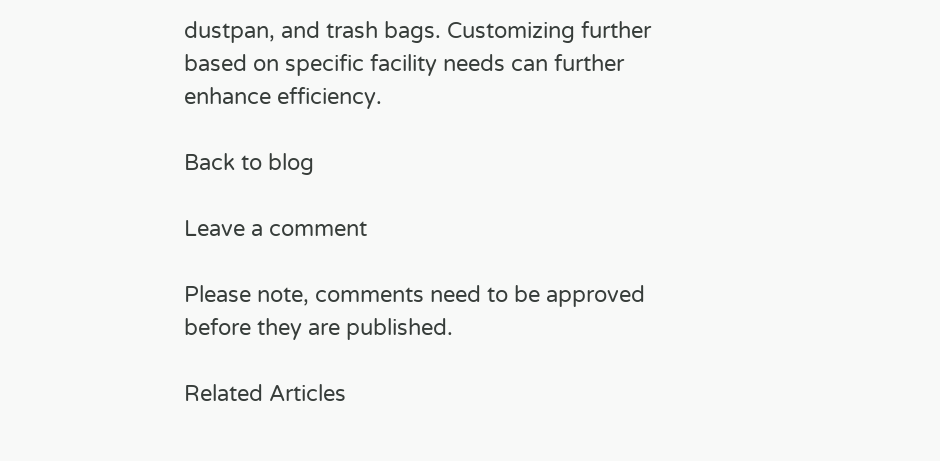dustpan, and trash bags. Customizing further based on specific facility needs can further enhance efficiency.

Back to blog

Leave a comment

Please note, comments need to be approved before they are published.

Related Articles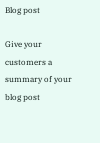Blog post

Give your customers a summary of your blog post